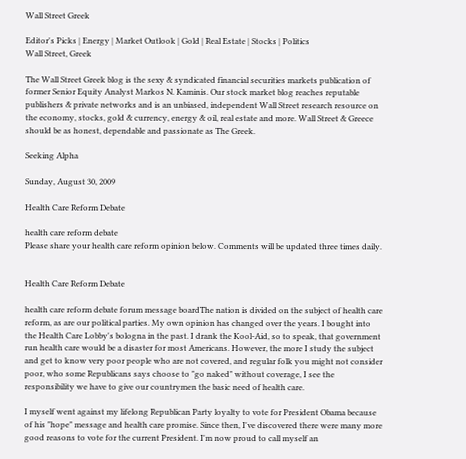Wall Street Greek

Editor's Picks | Energy | Market Outlook | Gold | Real Estate | Stocks | Politics
Wall Street, Greek

The Wall Street Greek blog is the sexy & syndicated financial securities markets publication of former Senior Equity Analyst Markos N. Kaminis. Our stock market blog reaches reputable publishers & private networks and is an unbiased, independent Wall Street research resource on the economy, stocks, gold & currency, energy & oil, real estate and more. Wall Street & Greece should be as honest, dependable and passionate as The Greek.

Seeking Alpha

Sunday, August 30, 2009

Health Care Reform Debate

health care reform debate
Please share your health care reform opinion below. Comments will be updated three times daily.


Health Care Reform Debate

health care reform debate forum message boardThe nation is divided on the subject of health care reform, as are our political parties. My own opinion has changed over the years. I bought into the Health Care Lobby's bologna in the past. I drank the Kool-Aid, so to speak, that government run health care would be a disaster for most Americans. However, the more I study the subject and get to know very poor people who are not covered, and regular folk you might not consider poor, who some Republicans says choose to "go naked" without coverage, I see the responsibility we have to give our countrymen the basic need of health care.

I myself went against my lifelong Republican Party loyalty to vote for President Obama because of his "hope" message and health care promise. Since then, I've discovered there were many more good reasons to vote for the current President. I'm now proud to call myself an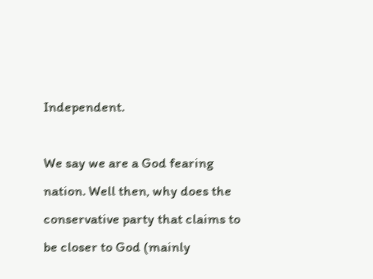Independent.

We say we are a God fearing nation. Well then, why does the conservative party that claims to be closer to God (mainly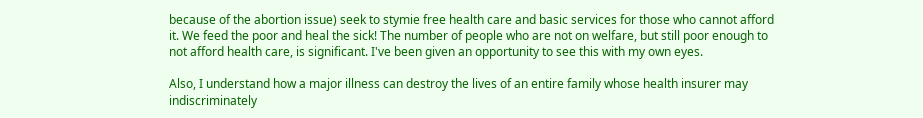because of the abortion issue) seek to stymie free health care and basic services for those who cannot afford it. We feed the poor and heal the sick! The number of people who are not on welfare, but still poor enough to not afford health care, is significant. I've been given an opportunity to see this with my own eyes.

Also, I understand how a major illness can destroy the lives of an entire family whose health insurer may indiscriminately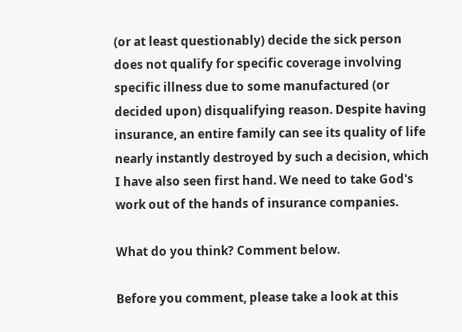(or at least questionably) decide the sick person does not qualify for specific coverage involving specific illness due to some manufactured (or decided upon) disqualifying reason. Despite having insurance, an entire family can see its quality of life nearly instantly destroyed by such a decision, which I have also seen first hand. We need to take God's work out of the hands of insurance companies.

What do you think? Comment below.

Before you comment, please take a look at this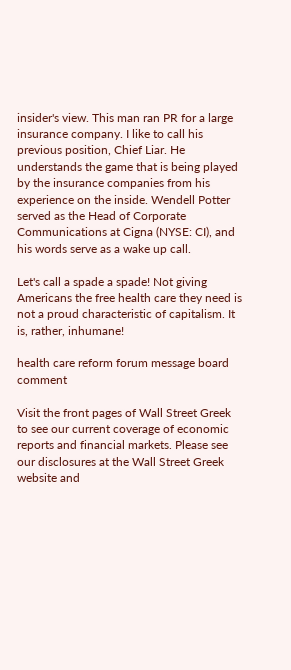insider's view. This man ran PR for a large insurance company. I like to call his previous position, Chief Liar. He understands the game that is being played by the insurance companies from his experience on the inside. Wendell Potter served as the Head of Corporate Communications at Cigna (NYSE: CI), and his words serve as a wake up call.

Let's call a spade a spade! Not giving Americans the free health care they need is not a proud characteristic of capitalism. It is, rather, inhumane!

health care reform forum message board comment

Visit the front pages of Wall Street Greek to see our current coverage of economic reports and financial markets. Please see our disclosures at the Wall Street Greek website and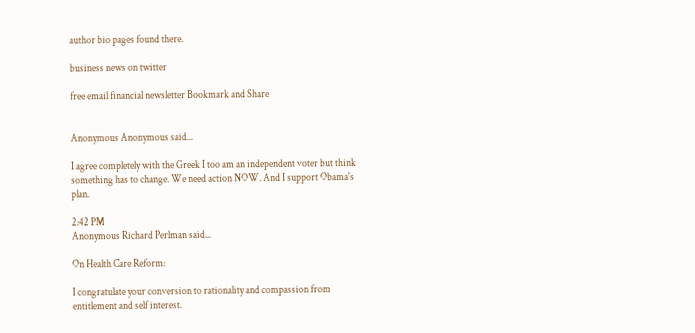author bio pages found there.

business news on twitter

free email financial newsletter Bookmark and Share


Anonymous Anonymous said...

I agree completely with the Greek I too am an independent voter but think something has to change. We need action NOW. And I support Obama's plan.

2:42 PM
Anonymous Richard Perlman said...

On Health Care Reform:

I congratulate your conversion to rationality and compassion from entitlement and self interest.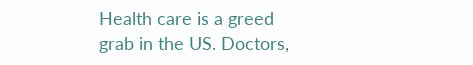Health care is a greed grab in the US. Doctors,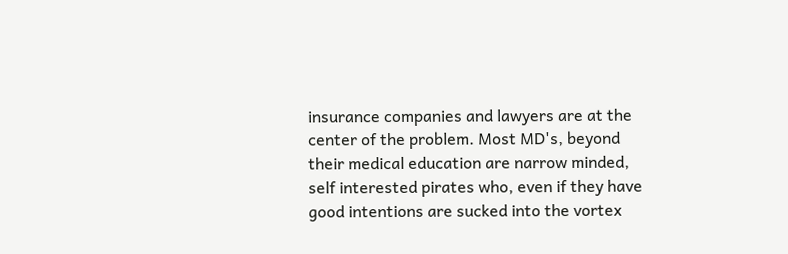insurance companies and lawyers are at the center of the problem. Most MD's, beyond their medical education are narrow minded, self interested pirates who, even if they have good intentions are sucked into the vortex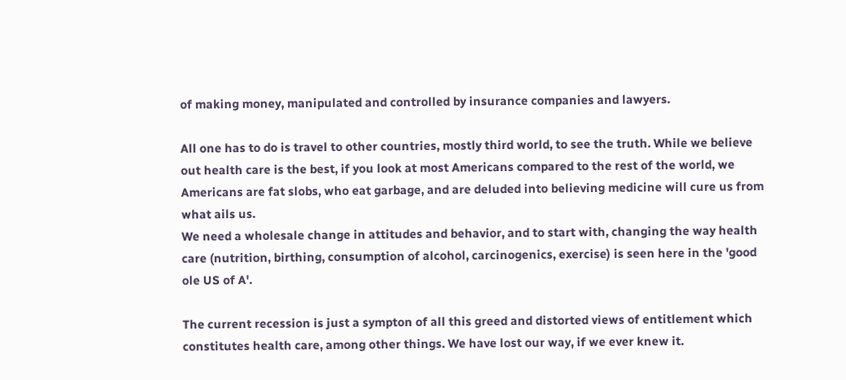of making money, manipulated and controlled by insurance companies and lawyers.

All one has to do is travel to other countries, mostly third world, to see the truth. While we believe out health care is the best, if you look at most Americans compared to the rest of the world, we Americans are fat slobs, who eat garbage, and are deluded into believing medicine will cure us from what ails us.
We need a wholesale change in attitudes and behavior, and to start with, changing the way health care (nutrition, birthing, consumption of alcohol, carcinogenics, exercise) is seen here in the 'good ole US of A'.

The current recession is just a sympton of all this greed and distorted views of entitlement which constitutes health care, among other things. We have lost our way, if we ever knew it.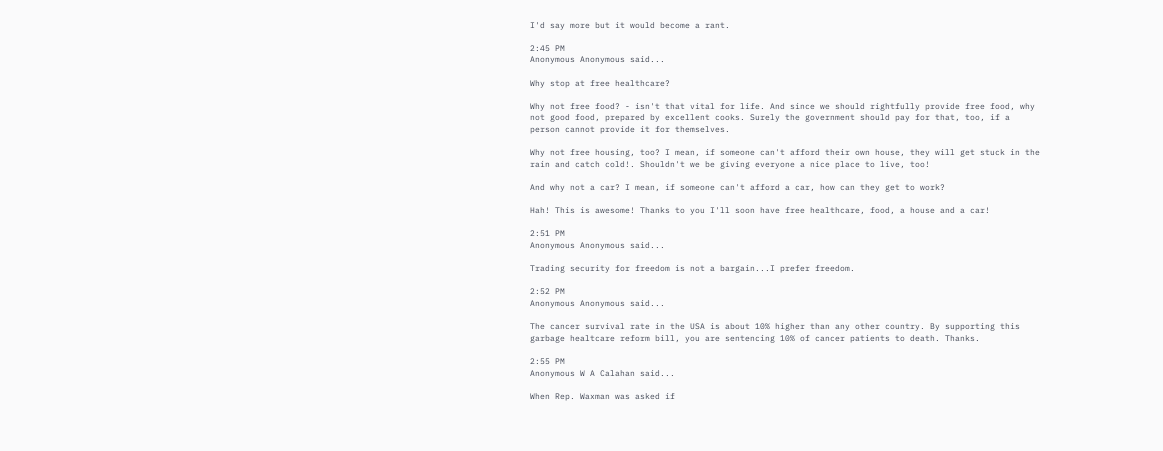I'd say more but it would become a rant.

2:45 PM
Anonymous Anonymous said...

Why stop at free healthcare?

Why not free food? - isn't that vital for life. And since we should rightfully provide free food, why not good food, prepared by excellent cooks. Surely the government should pay for that, too, if a person cannot provide it for themselves.

Why not free housing, too? I mean, if someone can't afford their own house, they will get stuck in the rain and catch cold!. Shouldn't we be giving everyone a nice place to live, too!

And why not a car? I mean, if someone can't afford a car, how can they get to work?

Hah! This is awesome! Thanks to you I'll soon have free healthcare, food, a house and a car!

2:51 PM
Anonymous Anonymous said...

Trading security for freedom is not a bargain...I prefer freedom.

2:52 PM
Anonymous Anonymous said...

The cancer survival rate in the USA is about 10% higher than any other country. By supporting this garbage healtcare reform bill, you are sentencing 10% of cancer patients to death. Thanks.

2:55 PM
Anonymous W A Calahan said...

When Rep. Waxman was asked if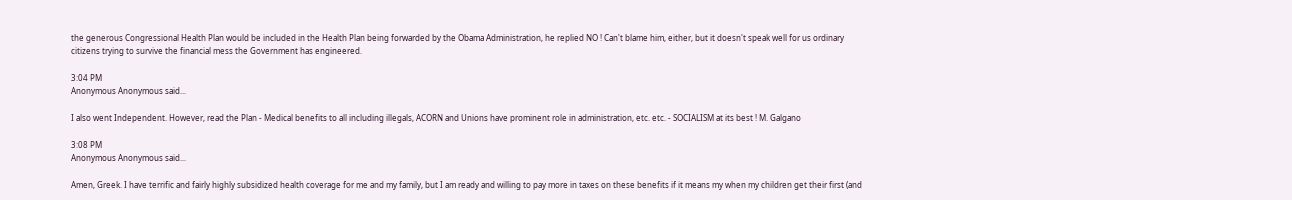the generous Congressional Health Plan would be included in the Health Plan being forwarded by the Obama Administration, he replied NO ! Can't blame him, either, but it doesn't speak well for us ordinary citizens trying to survive the financial mess the Government has engineered.

3:04 PM
Anonymous Anonymous said...

I also went Independent. However, read the Plan - Medical benefits to all including illegals, ACORN and Unions have prominent role in administration, etc. etc. - SOCIALISM at its best ! M. Galgano

3:08 PM
Anonymous Anonymous said...

Amen, Greek. I have terrific and fairly highly subsidized health coverage for me and my family, but I am ready and willing to pay more in taxes on these benefits if it means my when my children get their first (and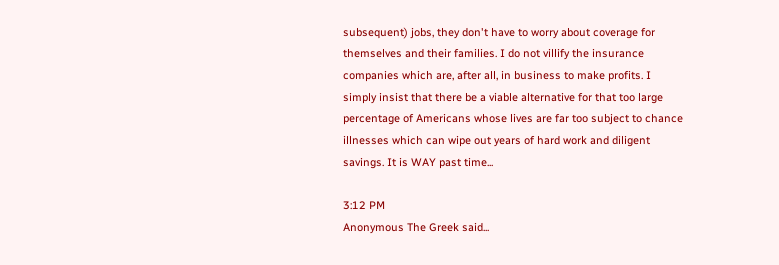subsequent) jobs, they don't have to worry about coverage for themselves and their families. I do not villify the insurance companies which are, after all, in business to make profits. I simply insist that there be a viable alternative for that too large percentage of Americans whose lives are far too subject to chance illnesses which can wipe out years of hard work and diligent savings. It is WAY past time...

3:12 PM
Anonymous The Greek said...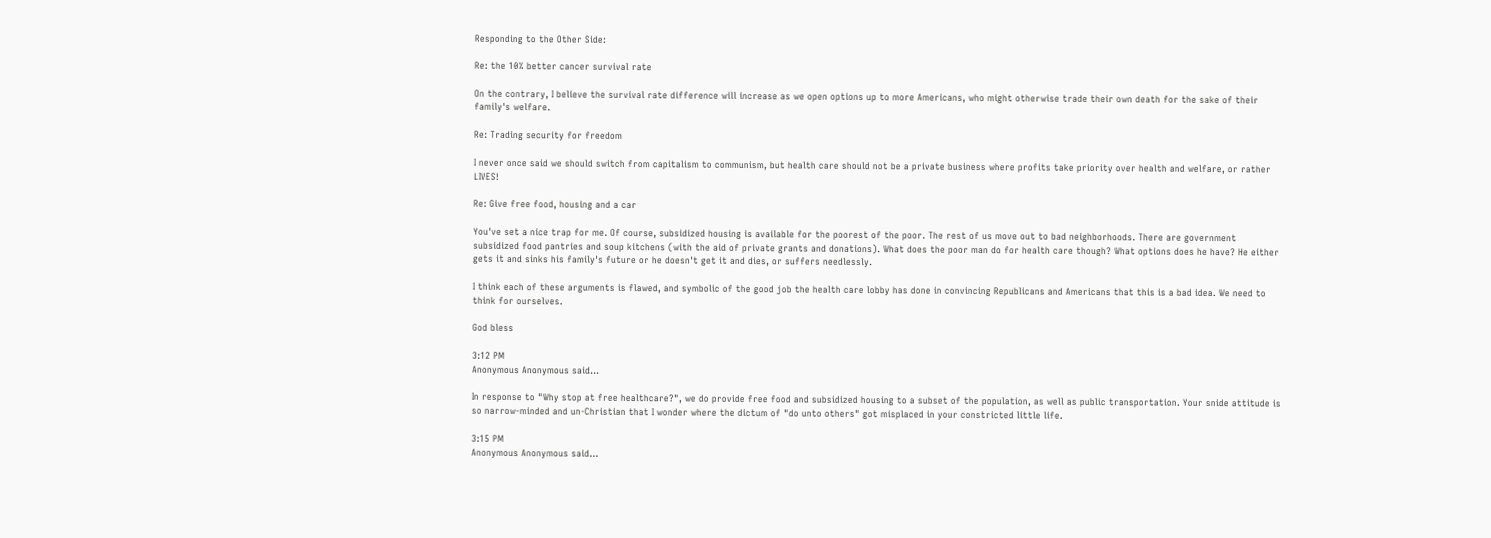Responding to the Other Side:

Re: the 10% better cancer survival rate

On the contrary, I believe the survival rate difference will increase as we open options up to more Americans, who might otherwise trade their own death for the sake of their family's welfare.

Re: Trading security for freedom

I never once said we should switch from capitalism to communism, but health care should not be a private business where profits take priority over health and welfare, or rather LIVES!

Re: Give free food, housing and a car

You've set a nice trap for me. Of course, subsidized housing is available for the poorest of the poor. The rest of us move out to bad neighborhoods. There are government subsidized food pantries and soup kitchens (with the aid of private grants and donations). What does the poor man do for health care though? What options does he have? He either gets it and sinks his family's future or he doesn't get it and dies, or suffers needlessly.

I think each of these arguments is flawed, and symbolic of the good job the health care lobby has done in convincing Republicans and Americans that this is a bad idea. We need to think for ourselves.

God bless

3:12 PM
Anonymous Anonymous said...

In response to "Why stop at free healthcare?", we do provide free food and subsidized housing to a subset of the population, as well as public transportation. Your snide attitude is so narrow-minded and un-Christian that I wonder where the dictum of "do unto others" got misplaced in your constricted little life.

3:15 PM
Anonymous Anonymous said...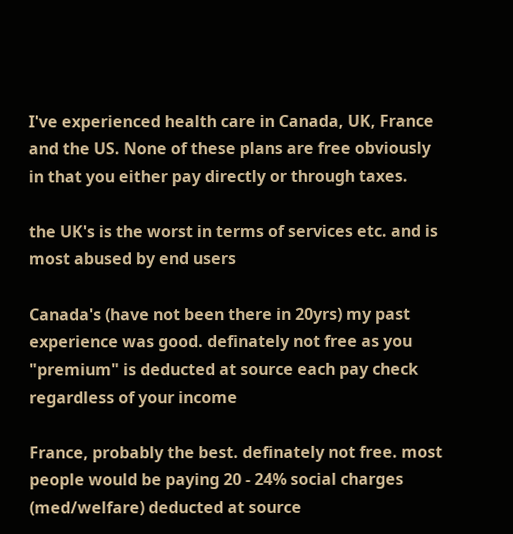I've experienced health care in Canada, UK, France and the US. None of these plans are free obviously in that you either pay directly or through taxes.

the UK's is the worst in terms of services etc. and is most abused by end users

Canada's (have not been there in 20yrs) my past experience was good. definately not free as you "premium" is deducted at source each pay check regardless of your income

France, probably the best. definately not free. most people would be paying 20 - 24% social charges (med/welfare) deducted at source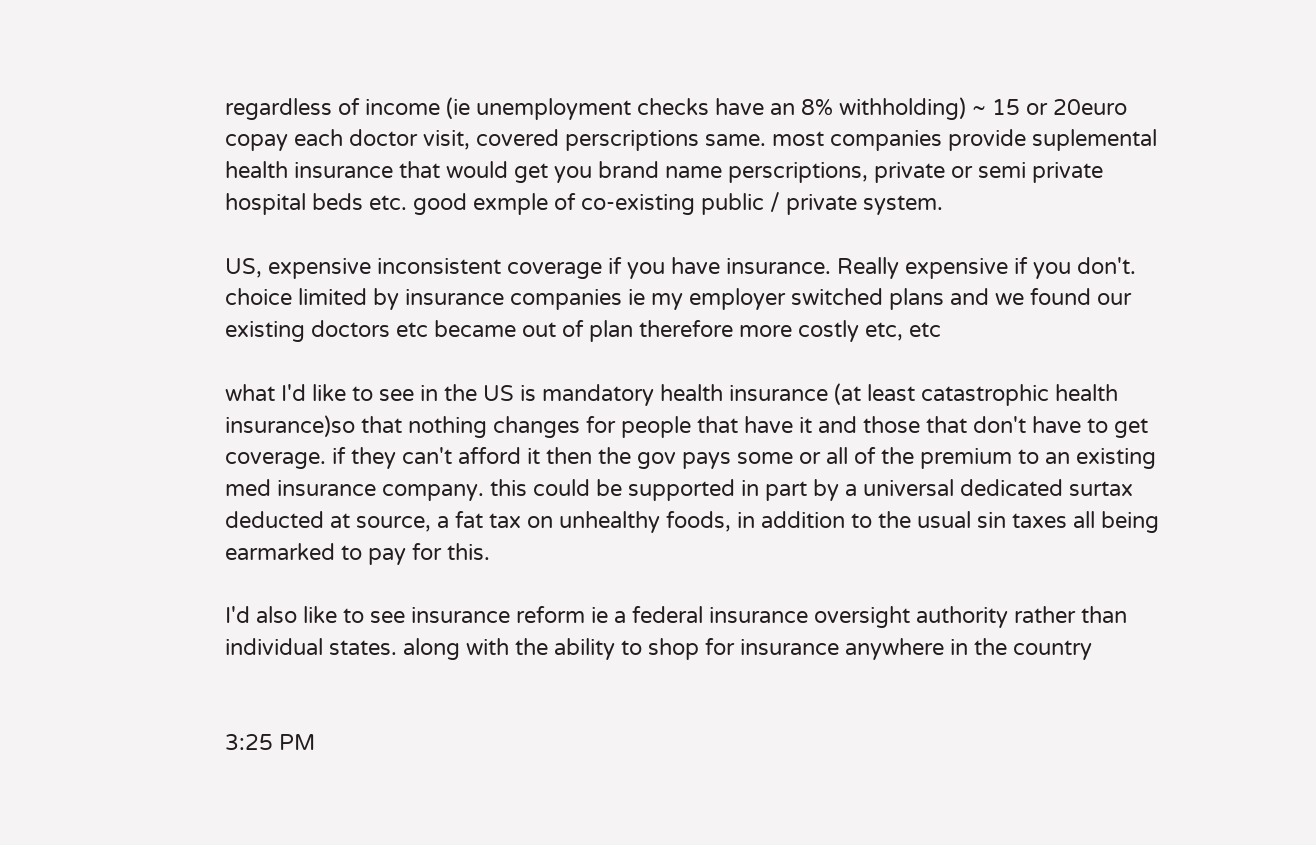regardless of income (ie unemployment checks have an 8% withholding) ~ 15 or 20euro copay each doctor visit, covered perscriptions same. most companies provide suplemental health insurance that would get you brand name perscriptions, private or semi private hospital beds etc. good exmple of co-existing public / private system.

US, expensive inconsistent coverage if you have insurance. Really expensive if you don't. choice limited by insurance companies ie my employer switched plans and we found our existing doctors etc became out of plan therefore more costly etc, etc

what I'd like to see in the US is mandatory health insurance (at least catastrophic health insurance)so that nothing changes for people that have it and those that don't have to get coverage. if they can't afford it then the gov pays some or all of the premium to an existing med insurance company. this could be supported in part by a universal dedicated surtax deducted at source, a fat tax on unhealthy foods, in addition to the usual sin taxes all being earmarked to pay for this.

I'd also like to see insurance reform ie a federal insurance oversight authority rather than individual states. along with the ability to shop for insurance anywhere in the country


3:25 PM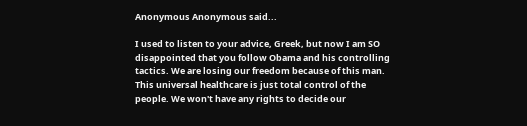Anonymous Anonymous said...

I used to listen to your advice, Greek, but now I am SO disappointed that you follow Obama and his controlling tactics. We are losing our freedom because of this man. This universal healthcare is just total control of the people. We won't have any rights to decide our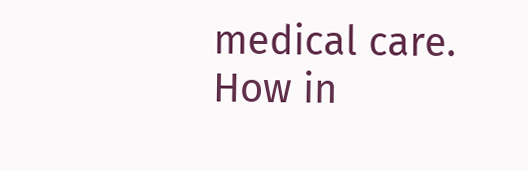medical care. How in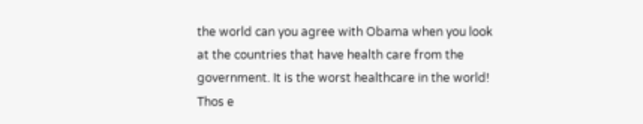the world can you agree with Obama when you look at the countries that have health care from the government. It is the worst healthcare in the world! Thos e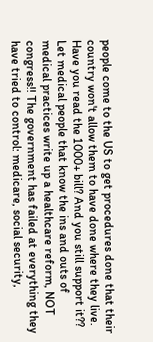people come to the US to get procedures done that their country won't allow them to have done where they live. Have you read the 1000+ bill? And you still support it?? Let medical people that know the ins and outs of medical practices write up a healthcare reform, NOT congress!! The government has failed at everything they have tried to control: medicare, social security,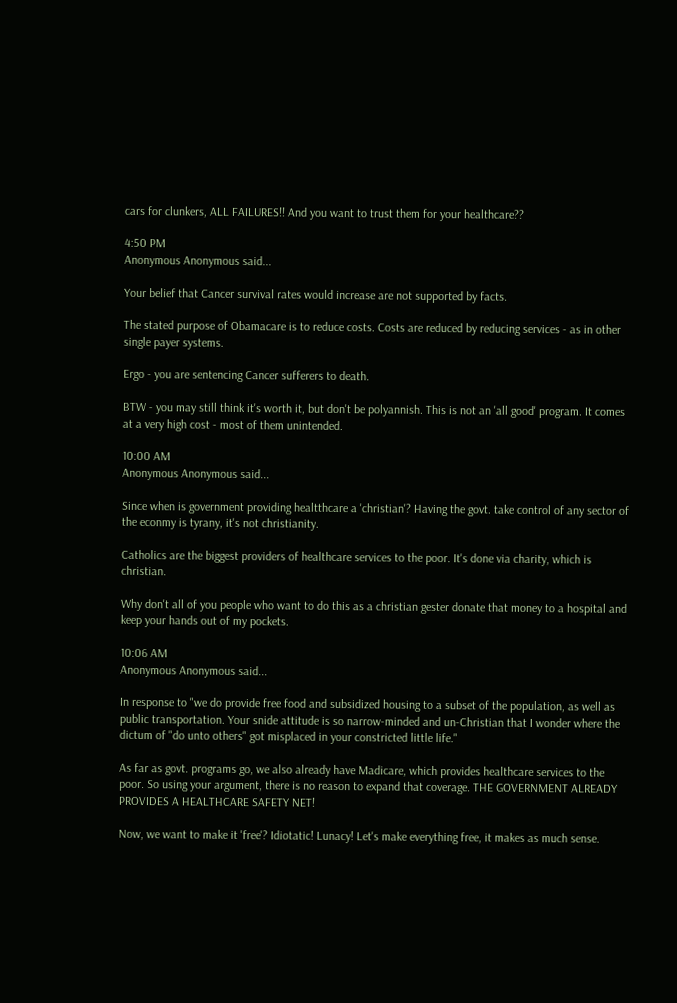cars for clunkers, ALL FAILURES!! And you want to trust them for your healthcare??

4:50 PM
Anonymous Anonymous said...

Your belief that Cancer survival rates would increase are not supported by facts.

The stated purpose of Obamacare is to reduce costs. Costs are reduced by reducing services - as in other single payer systems.

Ergo - you are sentencing Cancer sufferers to death.

BTW - you may still think it's worth it, but don't be polyannish. This is not an 'all good' program. It comes at a very high cost - most of them unintended.

10:00 AM
Anonymous Anonymous said...

Since when is government providing healtthcare a 'christian'? Having the govt. take control of any sector of the econmy is tyrany, it's not christianity.

Catholics are the biggest providers of healthcare services to the poor. It's done via charity, which is christian.

Why don't all of you people who want to do this as a christian gester donate that money to a hospital and keep your hands out of my pockets.

10:06 AM
Anonymous Anonymous said...

In response to "we do provide free food and subsidized housing to a subset of the population, as well as public transportation. Your snide attitude is so narrow-minded and un-Christian that I wonder where the dictum of "do unto others" got misplaced in your constricted little life."

As far as govt. programs go, we also already have Madicare, which provides healthcare services to the poor. So using your argument, there is no reason to expand that coverage. THE GOVERNMENT ALREADY PROVIDES A HEALTHCARE SAFETY NET!

Now, we want to make it 'free'? Idiotatic! Lunacy! Let's make everything free, it makes as much sense.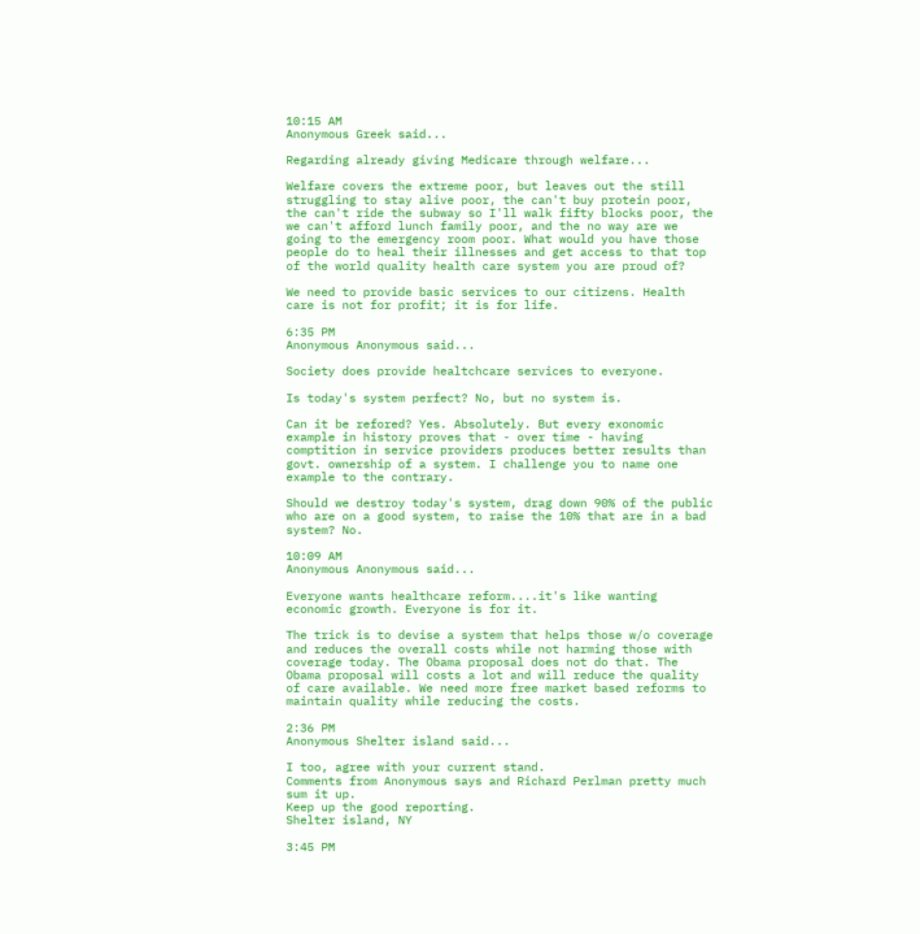10:15 AM
Anonymous Greek said...

Regarding already giving Medicare through welfare...

Welfare covers the extreme poor, but leaves out the still struggling to stay alive poor, the can't buy protein poor, the can't ride the subway so I'll walk fifty blocks poor, the we can't afford lunch family poor, and the no way are we going to the emergency room poor. What would you have those people do to heal their illnesses and get access to that top of the world quality health care system you are proud of?

We need to provide basic services to our citizens. Health care is not for profit; it is for life.

6:35 PM
Anonymous Anonymous said...

Society does provide healtchcare services to everyone.

Is today's system perfect? No, but no system is.

Can it be refored? Yes. Absolutely. But every exonomic example in history proves that - over time - having comptition in service providers produces better results than govt. ownership of a system. I challenge you to name one example to the contrary.

Should we destroy today's system, drag down 90% of the public who are on a good system, to raise the 10% that are in a bad system? No.

10:09 AM
Anonymous Anonymous said...

Everyone wants healthcare reform....it's like wanting economic growth. Everyone is for it.

The trick is to devise a system that helps those w/o coverage and reduces the overall costs while not harming those with coverage today. The Obama proposal does not do that. The Obama proposal will costs a lot and will reduce the quality of care available. We need more free market based reforms to maintain quality while reducing the costs.

2:36 PM
Anonymous Shelter island said...

I too, agree with your current stand.
Comments from Anonymous says and Richard Perlman pretty much sum it up.
Keep up the good reporting.
Shelter island, NY

3:45 PM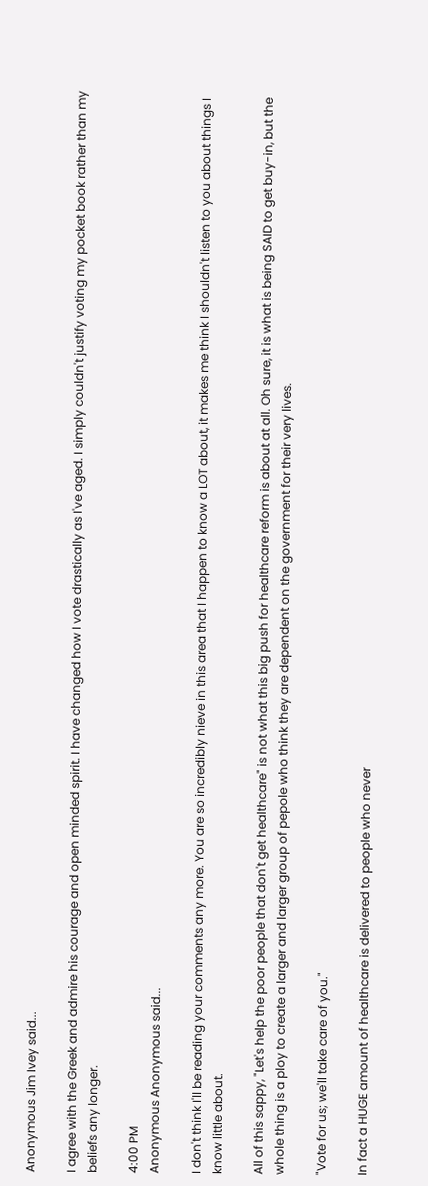Anonymous Jim Ivey said...

I agree with the Greek and admire his courage and open minded spirit. I have changed how I vote drastically as I've aged. I simply couldn't justify voting my pocket book rather than my beliefs any longer.

4:00 PM
Anonymous Anonymous said...

I don't think I'll be reading your comments any more. You are so incredibly nieve in this area that I happen to know a LOT about, it makes me think I shouldn't listen to you about things I know little about.

All of this sappy, "Let's help the poor people that don't get healthcare" is not what this big push for healthcare reform is about at all. Oh sure, it is what is being SAID to get buy-in, but the whole thing is a ploy to create a larger and larger group of pepole who think they are dependent on the government for their very lives.

"Vote for us; we'll take care of you."

In fact a HUGE amount of healthcare is delivered to people who never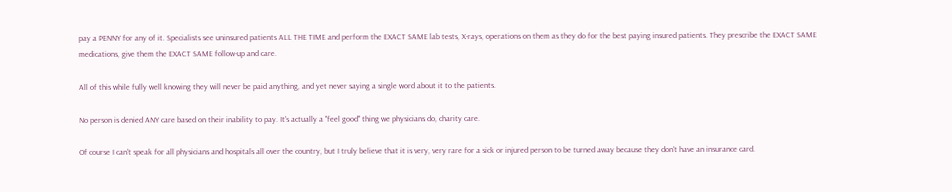pay a PENNY for any of it. Specialists see uninsured patients ALL THE TIME and perform the EXACT SAME lab tests, X-rays, operations on them as they do for the best paying insured patients. They prescribe the EXACT SAME medications, give them the EXACT SAME follow-up and care.

All of this while fully well knowing they will never be paid anything, and yet never saying a single word about it to the patients.

No person is denied ANY care based on their inability to pay. It's actually a "feel good" thing we physicians do, charity care.

Of course I can't speak for all physicians and hospitals all over the country, but I truly believe that it is very, very rare for a sick or injured person to be turned away because they don't have an insurance card.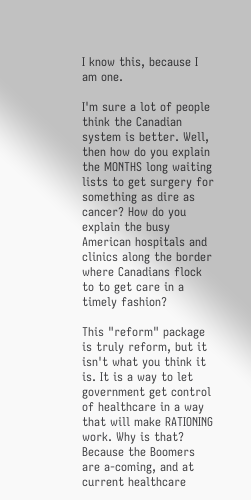I know this, because I am one.

I'm sure a lot of people think the Canadian system is better. Well, then how do you explain the MONTHS long waiting lists to get surgery for something as dire as cancer? How do you explain the busy American hospitals and clinics along the border where Canadians flock to to get care in a timely fashion?

This "reform" package is truly reform, but it isn't what you think it is. It is a way to let government get control of healthcare in a way that will make RATIONING work. Why is that? Because the Boomers are a-coming, and at current healthcare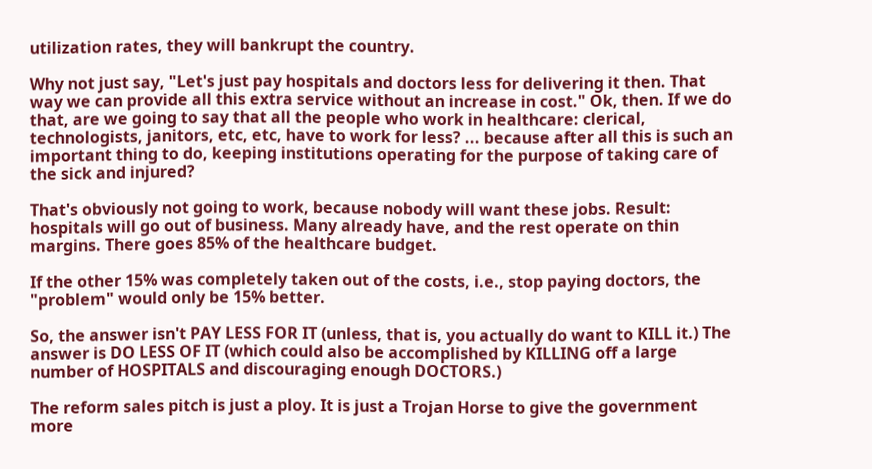utilization rates, they will bankrupt the country.

Why not just say, "Let's just pay hospitals and doctors less for delivering it then. That way we can provide all this extra service without an increase in cost." Ok, then. If we do that, are we going to say that all the people who work in healthcare: clerical, technologists, janitors, etc, etc, have to work for less? ... because after all this is such an important thing to do, keeping institutions operating for the purpose of taking care of the sick and injured?

That's obviously not going to work, because nobody will want these jobs. Result: hospitals will go out of business. Many already have, and the rest operate on thin margins. There goes 85% of the healthcare budget.

If the other 15% was completely taken out of the costs, i.e., stop paying doctors, the "problem" would only be 15% better.

So, the answer isn't PAY LESS FOR IT (unless, that is, you actually do want to KILL it.) The answer is DO LESS OF IT (which could also be accomplished by KILLING off a large number of HOSPITALS and discouraging enough DOCTORS.)

The reform sales pitch is just a ploy. It is just a Trojan Horse to give the government more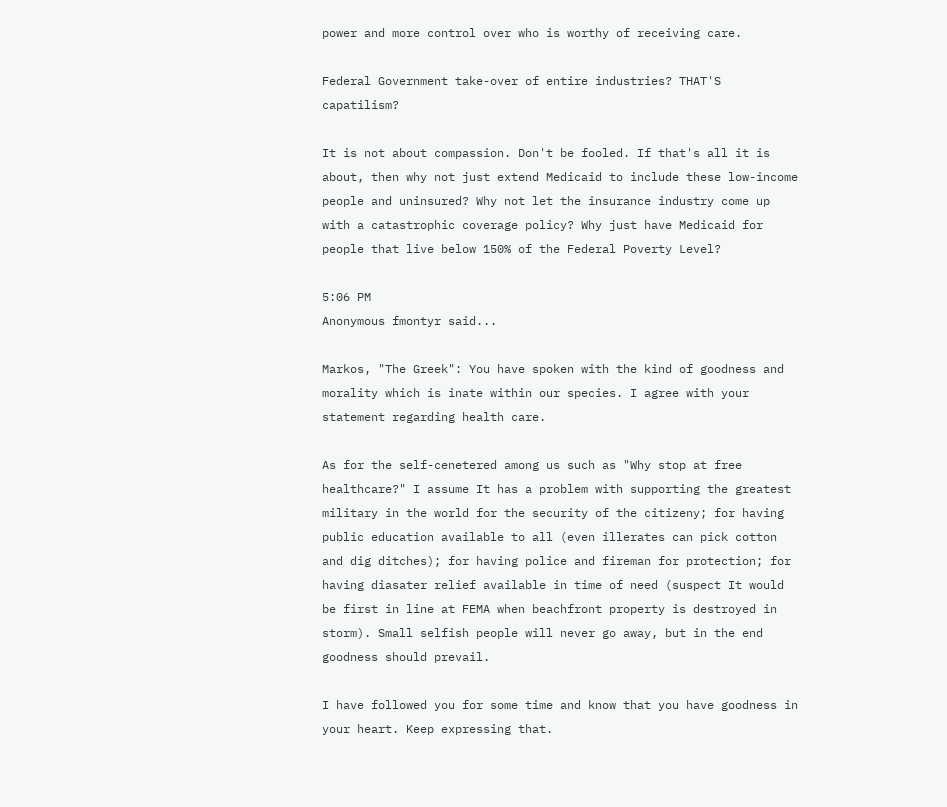power and more control over who is worthy of receiving care.

Federal Government take-over of entire industries? THAT'S capatilism?

It is not about compassion. Don't be fooled. If that's all it is about, then why not just extend Medicaid to include these low-income people and uninsured? Why not let the insurance industry come up with a catastrophic coverage policy? Why just have Medicaid for people that live below 150% of the Federal Poverty Level?

5:06 PM
Anonymous fmontyr said...

Markos, "The Greek": You have spoken with the kind of goodness and morality which is inate within our species. I agree with your statement regarding health care.

As for the self-cenetered among us such as "Why stop at free healthcare?" I assume It has a problem with supporting the greatest military in the world for the security of the citizeny; for having public education available to all (even illerates can pick cotton and dig ditches); for having police and fireman for protection; for having diasater relief available in time of need (suspect It would be first in line at FEMA when beachfront property is destroyed in storm). Small selfish people will never go away, but in the end goodness should prevail.

I have followed you for some time and know that you have goodness in your heart. Keep expressing that.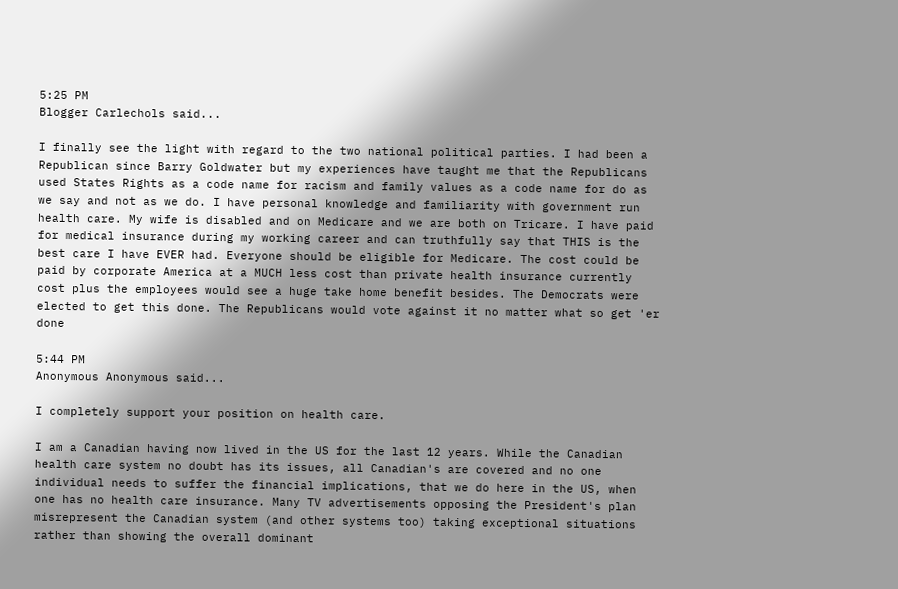5:25 PM
Blogger Carlechols said...

I finally see the light with regard to the two national political parties. I had been a Republican since Barry Goldwater but my experiences have taught me that the Republicans used States Rights as a code name for racism and family values as a code name for do as we say and not as we do. I have personal knowledge and familiarity with government run health care. My wife is disabled and on Medicare and we are both on Tricare. I have paid for medical insurance during my working career and can truthfully say that THIS is the best care I have EVER had. Everyone should be eligible for Medicare. The cost could be paid by corporate America at a MUCH less cost than private health insurance currently cost plus the employees would see a huge take home benefit besides. The Democrats were elected to get this done. The Republicans would vote against it no matter what so get 'er done

5:44 PM
Anonymous Anonymous said...

I completely support your position on health care.

I am a Canadian having now lived in the US for the last 12 years. While the Canadian health care system no doubt has its issues, all Canadian's are covered and no one individual needs to suffer the financial implications, that we do here in the US, when one has no health care insurance. Many TV advertisements opposing the President's plan misrepresent the Canadian system (and other systems too) taking exceptional situations rather than showing the overall dominant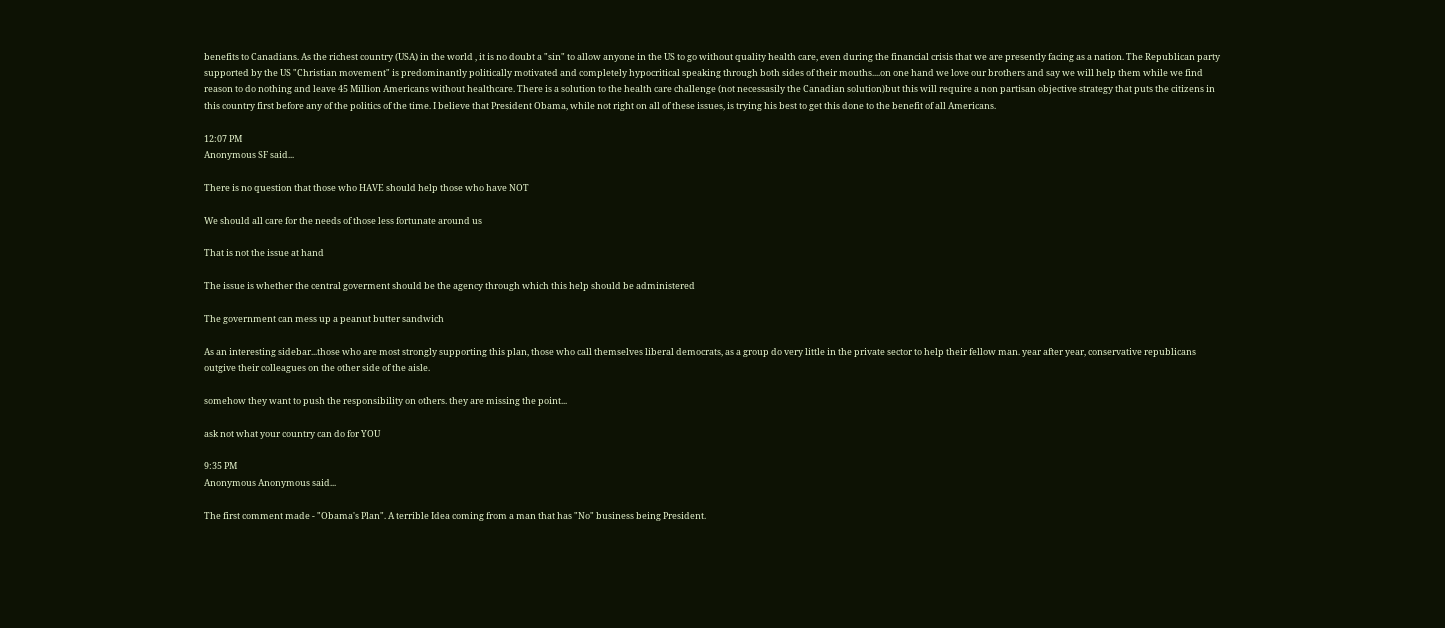benefits to Canadians. As the richest country (USA) in the world , it is no doubt a "sin" to allow anyone in the US to go without quality health care, even during the financial crisis that we are presently facing as a nation. The Republican party supported by the US "Christian movement" is predominantly politically motivated and completely hypocritical speaking through both sides of their mouths....on one hand we love our brothers and say we will help them while we find reason to do nothing and leave 45 Million Americans without healthcare. There is a solution to the health care challenge (not necessasily the Canadian solution)but this will require a non partisan objective strategy that puts the citizens in this country first before any of the politics of the time. I believe that President Obama, while not right on all of these issues, is trying his best to get this done to the benefit of all Americans.

12:07 PM
Anonymous SF said...

There is no question that those who HAVE should help those who have NOT

We should all care for the needs of those less fortunate around us

That is not the issue at hand

The issue is whether the central goverment should be the agency through which this help should be administered

The government can mess up a peanut butter sandwich

As an interesting sidebar...those who are most strongly supporting this plan, those who call themselves liberal democrats, as a group do very little in the private sector to help their fellow man. year after year, conservative republicans outgive their colleagues on the other side of the aisle.

somehow they want to push the responsibility on others. they are missing the point...

ask not what your country can do for YOU

9:35 PM
Anonymous Anonymous said...

The first comment made - "Obama's Plan". A terrible Idea coming from a man that has "No" business being President.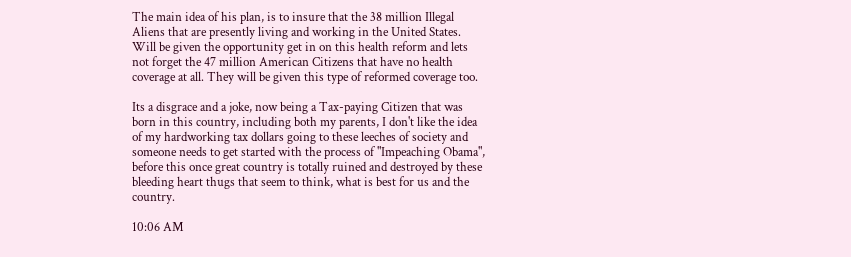The main idea of his plan, is to insure that the 38 million Illegal Aliens that are presently living and working in the United States. Will be given the opportunity get in on this health reform and lets not forget the 47 million American Citizens that have no health coverage at all. They will be given this type of reformed coverage too.

Its a disgrace and a joke, now being a Tax-paying Citizen that was born in this country, including both my parents, I don't like the idea of my hardworking tax dollars going to these leeches of society and someone needs to get started with the process of "Impeaching Obama", before this once great country is totally ruined and destroyed by these bleeding heart thugs that seem to think, what is best for us and the country.

10:06 AM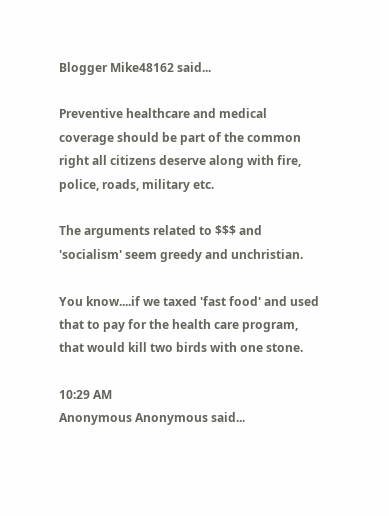Blogger Mike48162 said...

Preventive healthcare and medical coverage should be part of the common right all citizens deserve along with fire, police, roads, military etc.

The arguments related to $$$ and 'socialism' seem greedy and unchristian.

You know....if we taxed 'fast food' and used that to pay for the health care program, that would kill two birds with one stone.

10:29 AM
Anonymous Anonymous said...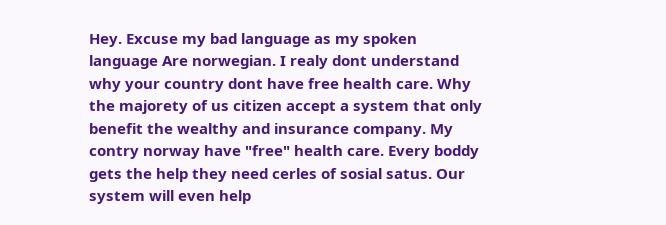Hey. Excuse my bad language as my spoken language Are norwegian. I realy dont understand why your country dont have free health care. Why the majorety of us citizen accept a system that only benefit the wealthy and insurance company. My contry norway have "free" health care. Every boddy gets the help they need cerles of sosial satus. Our system will even help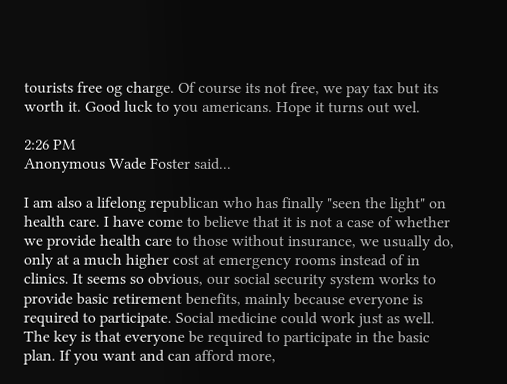tourists free og charge. Of course its not free, we pay tax but its worth it. Good luck to you americans. Hope it turns out wel.

2:26 PM
Anonymous Wade Foster said...

I am also a lifelong republican who has finally "seen the light" on health care. I have come to believe that it is not a case of whether we provide health care to those without insurance, we usually do, only at a much higher cost at emergency rooms instead of in clinics. It seems so obvious, our social security system works to provide basic retirement benefits, mainly because everyone is required to participate. Social medicine could work just as well. The key is that everyone be required to participate in the basic plan. If you want and can afford more,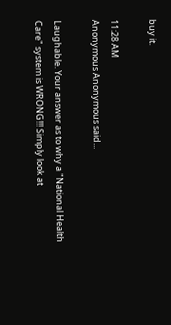buy it.

11:28 AM
Anonymous Anonymous said...

Laughable. Your answer as to why a "National Health Care" system is WRONG!!! Simply look at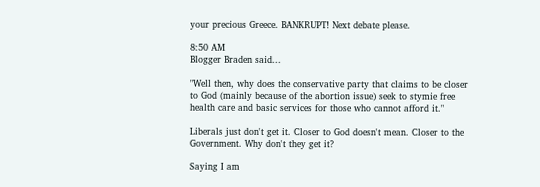your precious Greece. BANKRUPT! Next debate please.

8:50 AM
Blogger Braden said...

"Well then, why does the conservative party that claims to be closer to God (mainly because of the abortion issue) seek to stymie free health care and basic services for those who cannot afford it."

Liberals just don't get it. Closer to God doesn't mean. Closer to the Government. Why don't they get it?

Saying I am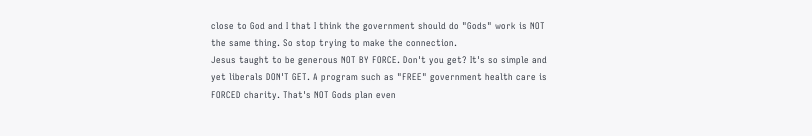close to God and I that I think the government should do "Gods" work is NOT the same thing. So stop trying to make the connection.
Jesus taught to be generous NOT BY FORCE. Don't you get? It's so simple and yet liberals DON'T GET. A program such as "FREE" government health care is FORCED charity. That's NOT Gods plan even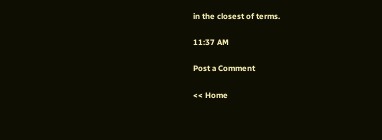in the closest of terms.

11:37 AM

Post a Comment

<< Home